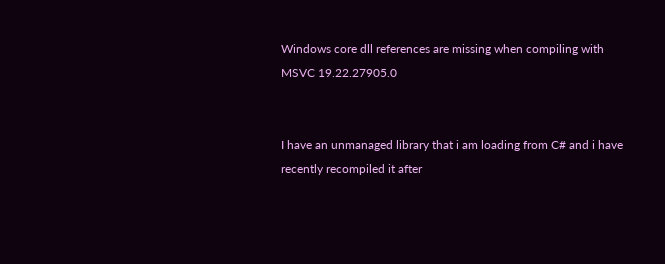Windows core dll references are missing when compiling with MSVC 19.22.27905.0


I have an unmanaged library that i am loading from C# and i have recently recompiled it after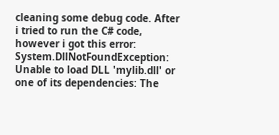cleaning some debug code. After i tried to run the C# code, however i got this error: System.DllNotFoundException: Unable to load DLL 'mylib.dll' or one of its dependencies: The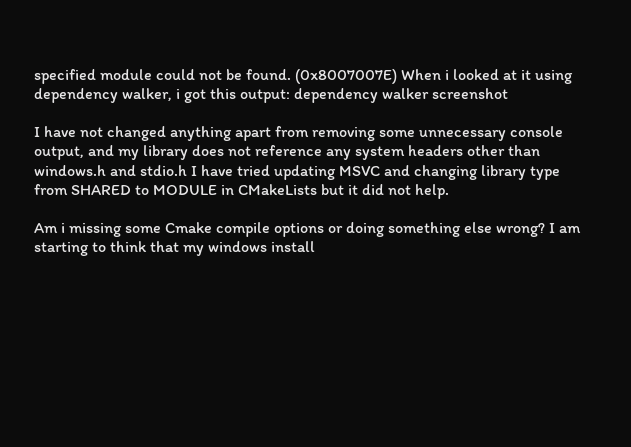specified module could not be found. (0x8007007E) When i looked at it using dependency walker, i got this output: dependency walker screenshot

I have not changed anything apart from removing some unnecessary console output, and my library does not reference any system headers other than windows.h and stdio.h I have tried updating MSVC and changing library type from SHARED to MODULE in CMakeLists but it did not help.

Am i missing some Cmake compile options or doing something else wrong? I am starting to think that my windows install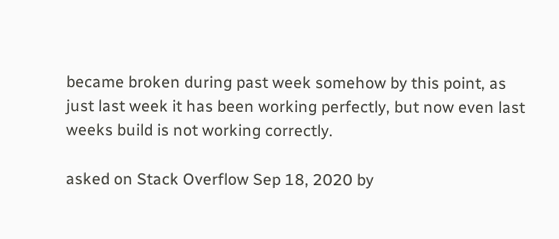became broken during past week somehow by this point, as just last week it has been working perfectly, but now even last weeks build is not working correctly.

asked on Stack Overflow Sep 18, 2020 by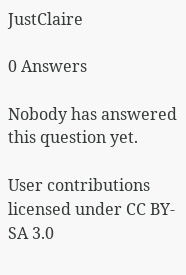JustClaire

0 Answers

Nobody has answered this question yet.

User contributions licensed under CC BY-SA 3.0